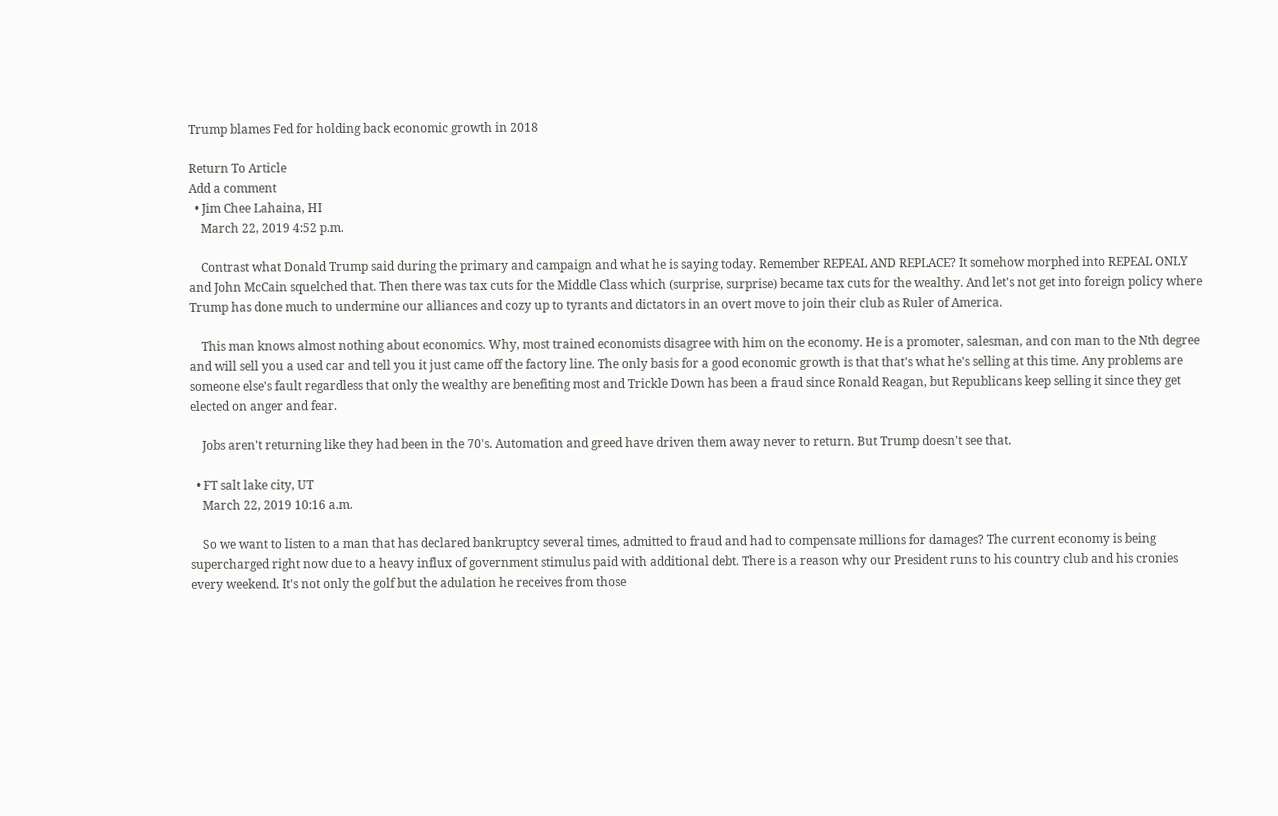Trump blames Fed for holding back economic growth in 2018

Return To Article
Add a comment
  • Jim Chee Lahaina, HI
    March 22, 2019 4:52 p.m.

    Contrast what Donald Trump said during the primary and campaign and what he is saying today. Remember REPEAL AND REPLACE? It somehow morphed into REPEAL ONLY and John McCain squelched that. Then there was tax cuts for the Middle Class which (surprise, surprise) became tax cuts for the wealthy. And let's not get into foreign policy where Trump has done much to undermine our alliances and cozy up to tyrants and dictators in an overt move to join their club as Ruler of America.

    This man knows almost nothing about economics. Why, most trained economists disagree with him on the economy. He is a promoter, salesman, and con man to the Nth degree and will sell you a used car and tell you it just came off the factory line. The only basis for a good economic growth is that that's what he's selling at this time. Any problems are someone else's fault regardless that only the wealthy are benefiting most and Trickle Down has been a fraud since Ronald Reagan, but Republicans keep selling it since they get elected on anger and fear.

    Jobs aren't returning like they had been in the 70's. Automation and greed have driven them away never to return. But Trump doesn't see that.

  • FT salt lake city, UT
    March 22, 2019 10:16 a.m.

    So we want to listen to a man that has declared bankruptcy several times, admitted to fraud and had to compensate millions for damages? The current economy is being supercharged right now due to a heavy influx of government stimulus paid with additional debt. There is a reason why our President runs to his country club and his cronies every weekend. It's not only the golf but the adulation he receives from those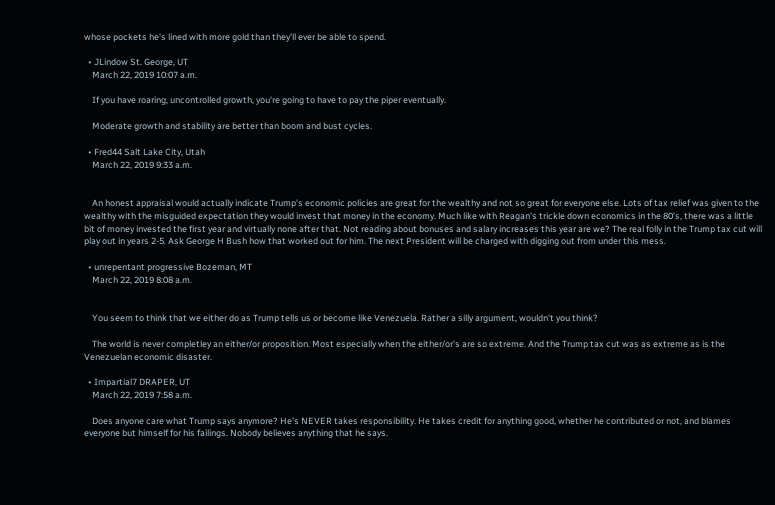whose pockets he's lined with more gold than they'll ever be able to spend.

  • JLindow St. George, UT
    March 22, 2019 10:07 a.m.

    If you have roaring, uncontrolled growth, you're going to have to pay the piper eventually.

    Moderate growth and stability are better than boom and bust cycles.

  • Fred44 Salt Lake City, Utah
    March 22, 2019 9:33 a.m.


    An honest appraisal would actually indicate Trump's economic policies are great for the wealthy and not so great for everyone else. Lots of tax relief was given to the wealthy with the misguided expectation they would invest that money in the economy. Much like with Reagan's trickle down economics in the 80's, there was a little bit of money invested the first year and virtually none after that. Not reading about bonuses and salary increases this year are we? The real folly in the Trump tax cut will play out in years 2-5. Ask George H Bush how that worked out for him. The next President will be charged with digging out from under this mess.

  • unrepentant progressive Bozeman, MT
    March 22, 2019 8:08 a.m.


    You seem to think that we either do as Trump tells us or become like Venezuela. Rather a silly argument, wouldn't you think?

    The world is never completley an either/or proposition. Most especially when the either/or's are so extreme. And the Trump tax cut was as extreme as is the Venezuelan economic disaster.

  • Impartial7 DRAPER, UT
    March 22, 2019 7:58 a.m.

    Does anyone care what Trump says anymore? He's NEVER takes responsibility. He takes credit for anything good, whether he contributed or not, and blames everyone but himself for his failings. Nobody believes anything that he says.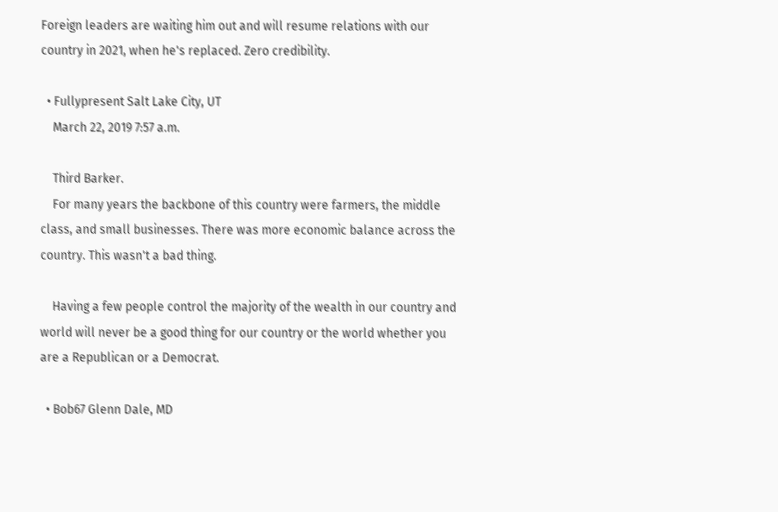Foreign leaders are waiting him out and will resume relations with our country in 2021, when he's replaced. Zero credibility.

  • Fullypresent Salt Lake City, UT
    March 22, 2019 7:57 a.m.

    Third Barker.
    For many years the backbone of this country were farmers, the middle class, and small businesses. There was more economic balance across the country. This wasn't a bad thing.

    Having a few people control the majority of the wealth in our country and world will never be a good thing for our country or the world whether you are a Republican or a Democrat.

  • Bob67 Glenn Dale, MD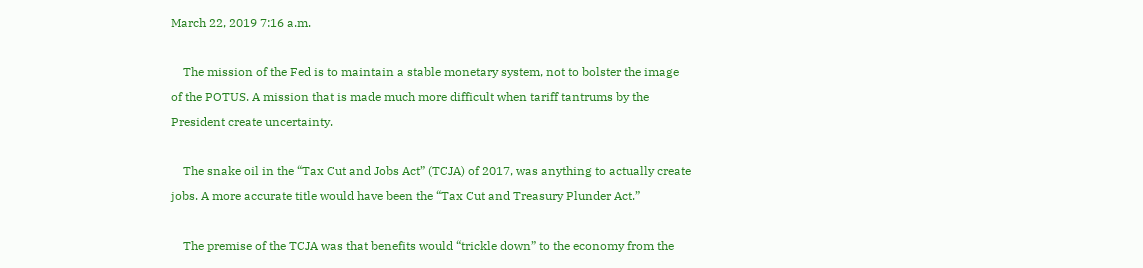March 22, 2019 7:16 a.m.

    The mission of the Fed is to maintain a stable monetary system, not to bolster the image of the POTUS. A mission that is made much more difficult when tariff tantrums by the President create uncertainty.

    The snake oil in the “Tax Cut and Jobs Act” (TCJA) of 2017, was anything to actually create jobs. A more accurate title would have been the “Tax Cut and Treasury Plunder Act.”

    The premise of the TCJA was that benefits would “trickle down” to the economy from the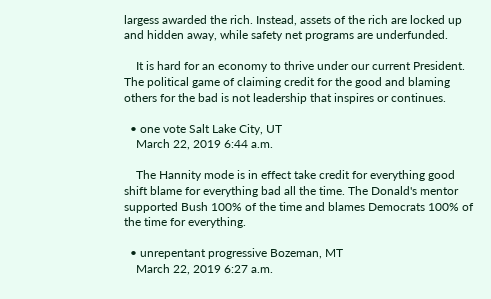largess awarded the rich. Instead, assets of the rich are locked up and hidden away, while safety net programs are underfunded.

    It is hard for an economy to thrive under our current President. The political game of claiming credit for the good and blaming others for the bad is not leadership that inspires or continues.

  • one vote Salt Lake City, UT
    March 22, 2019 6:44 a.m.

    The Hannity mode is in effect take credit for everything good shift blame for everything bad all the time. The Donald's mentor supported Bush 100% of the time and blames Democrats 100% of the time for everything.

  • unrepentant progressive Bozeman, MT
    March 22, 2019 6:27 a.m.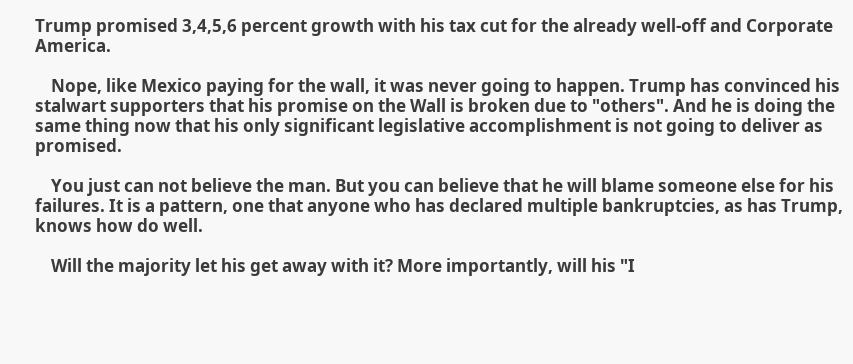Trump promised 3,4,5,6 percent growth with his tax cut for the already well-off and Corporate America.

    Nope, like Mexico paying for the wall, it was never going to happen. Trump has convinced his stalwart supporters that his promise on the Wall is broken due to "others". And he is doing the same thing now that his only significant legislative accomplishment is not going to deliver as promised.

    You just can not believe the man. But you can believe that he will blame someone else for his failures. It is a pattern, one that anyone who has declared multiple bankruptcies, as has Trump, knows how do well.

    Will the majority let his get away with it? More importantly, will his "I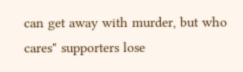can get away with murder, but who cares" supporters lose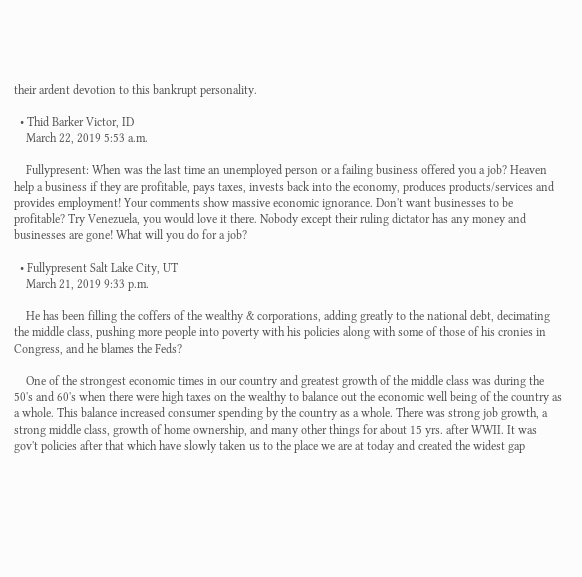their ardent devotion to this bankrupt personality.

  • Thid Barker Victor, ID
    March 22, 2019 5:53 a.m.

    Fullypresent: When was the last time an unemployed person or a failing business offered you a job? Heaven help a business if they are profitable, pays taxes, invests back into the economy, produces products/services and provides employment! Your comments show massive economic ignorance. Don't want businesses to be profitable? Try Venezuela, you would love it there. Nobody except their ruling dictator has any money and businesses are gone! What will you do for a job?

  • Fullypresent Salt Lake City, UT
    March 21, 2019 9:33 p.m.

    He has been filling the coffers of the wealthy & corporations, adding greatly to the national debt, decimating the middle class, pushing more people into poverty with his policies along with some of those of his cronies in Congress, and he blames the Feds?

    One of the strongest economic times in our country and greatest growth of the middle class was during the 50's and 60's when there were high taxes on the wealthy to balance out the economic well being of the country as a whole. This balance increased consumer spending by the country as a whole. There was strong job growth, a strong middle class, growth of home ownership, and many other things for about 15 yrs. after WWII. It was gov't policies after that which have slowly taken us to the place we are at today and created the widest gap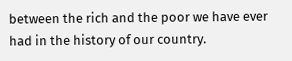between the rich and the poor we have ever had in the history of our country.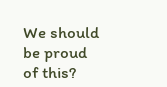We should be proud of this?